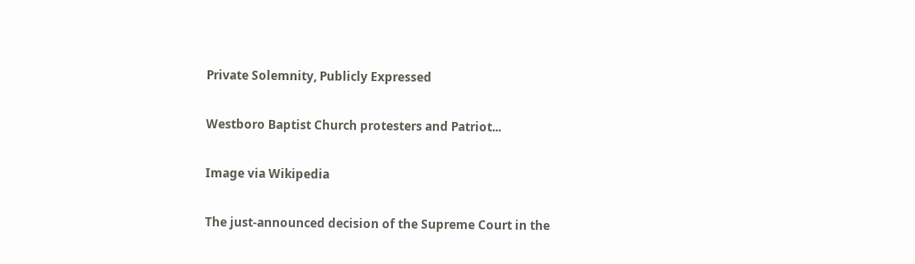Private Solemnity, Publicly Expressed

Westboro Baptist Church protesters and Patriot...

Image via Wikipedia

The just-announced decision of the Supreme Court in the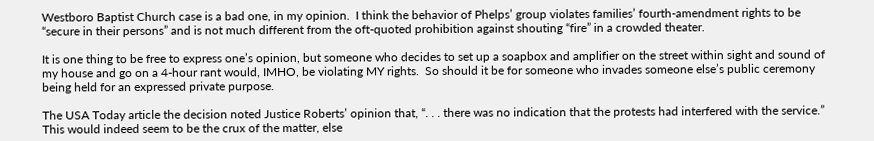Westboro Baptist Church case is a bad one, in my opinion.  I think the behavior of Phelps’ group violates families’ fourth-amendment rights to be “secure in their persons” and is not much different from the oft-quoted prohibition against shouting “fire” in a crowded theater.

It is one thing to be free to express one’s opinion, but someone who decides to set up a soapbox and amplifier on the street within sight and sound of my house and go on a 4-hour rant would, IMHO, be violating MY rights.  So should it be for someone who invades someone else’s public ceremony being held for an expressed private purpose.

The USA Today article the decision noted Justice Roberts’ opinion that, “. . . there was no indication that the protests had interfered with the service.” This would indeed seem to be the crux of the matter, else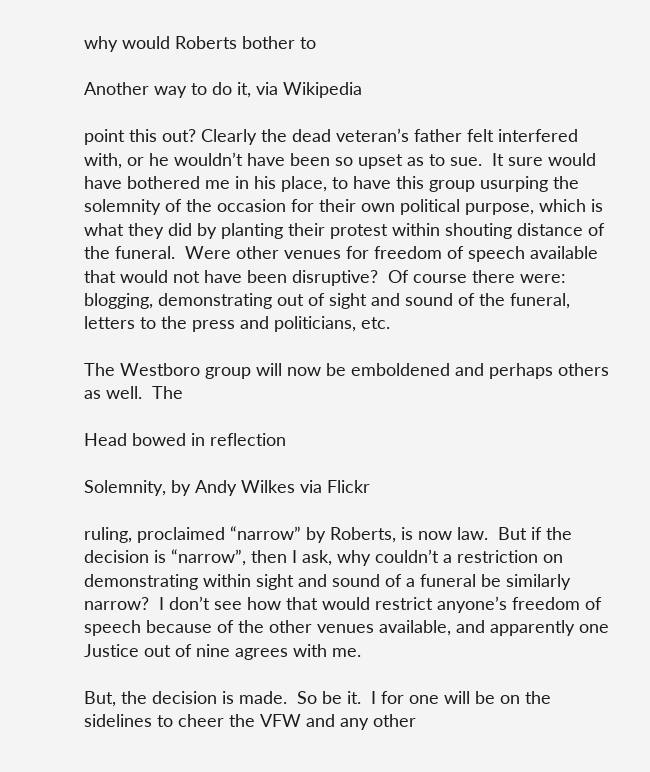why would Roberts bother to

Another way to do it, via Wikipedia

point this out? Clearly the dead veteran’s father felt interfered with, or he wouldn’t have been so upset as to sue.  It sure would have bothered me in his place, to have this group usurping the solemnity of the occasion for their own political purpose, which is what they did by planting their protest within shouting distance of the funeral.  Were other venues for freedom of speech available that would not have been disruptive?  Of course there were:  blogging, demonstrating out of sight and sound of the funeral, letters to the press and politicians, etc.

The Westboro group will now be emboldened and perhaps others as well.  The

Head bowed in reflection

Solemnity, by Andy Wilkes via Flickr

ruling, proclaimed “narrow” by Roberts, is now law.  But if the decision is “narrow”, then I ask, why couldn’t a restriction on demonstrating within sight and sound of a funeral be similarly narrow?  I don’t see how that would restrict anyone’s freedom of speech because of the other venues available, and apparently one Justice out of nine agrees with me.

But, the decision is made.  So be it.  I for one will be on the sidelines to cheer the VFW and any other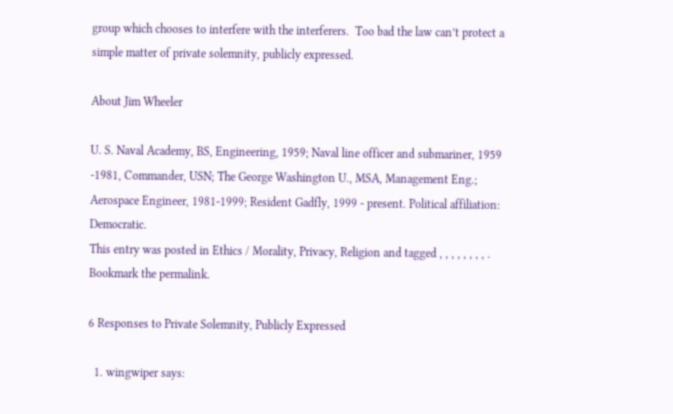group which chooses to interfere with the interferers.  Too bad the law can’t protect a simple matter of private solemnity, publicly expressed.

About Jim Wheeler

U. S. Naval Academy, BS, Engineering, 1959; Naval line officer and submariner, 1959 -1981, Commander, USN; The George Washington U., MSA, Management Eng.; Aerospace Engineer, 1981-1999; Resident Gadfly, 1999 - present. Political affiliation: Democratic.
This entry was posted in Ethics / Morality, Privacy, Religion and tagged , , , , , , , , . Bookmark the permalink.

6 Responses to Private Solemnity, Publicly Expressed

  1. wingwiper says: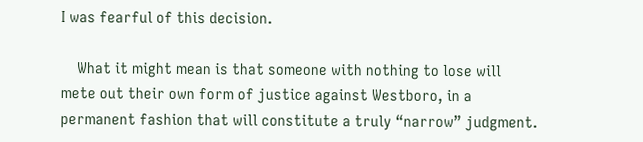I was fearful of this decision.

    What it might mean is that someone with nothing to lose will mete out their own form of justice against Westboro, in a permanent fashion that will constitute a truly “narrow” judgment.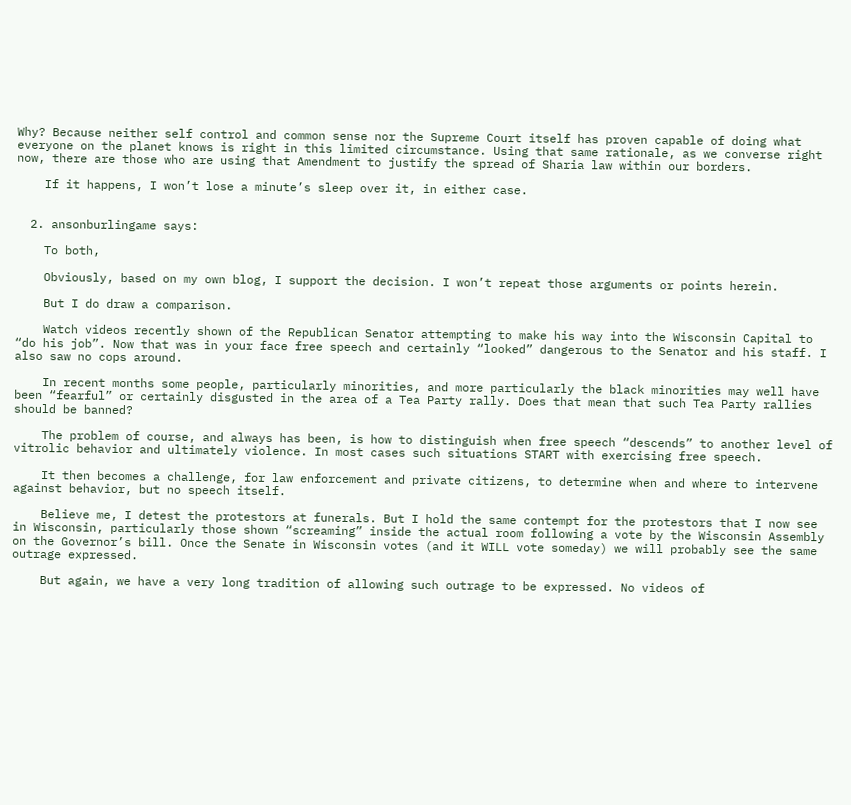Why? Because neither self control and common sense nor the Supreme Court itself has proven capable of doing what everyone on the planet knows is right in this limited circumstance. Using that same rationale, as we converse right now, there are those who are using that Amendment to justify the spread of Sharia law within our borders.

    If it happens, I won’t lose a minute’s sleep over it, in either case.


  2. ansonburlingame says:

    To both,

    Obviously, based on my own blog, I support the decision. I won’t repeat those arguments or points herein.

    But I do draw a comparison.

    Watch videos recently shown of the Republican Senator attempting to make his way into the Wisconsin Capital to “do his job”. Now that was in your face free speech and certainly “looked” dangerous to the Senator and his staff. I also saw no cops around.

    In recent months some people, particularly minorities, and more particularly the black minorities may well have been “fearful” or certainly disgusted in the area of a Tea Party rally. Does that mean that such Tea Party rallies should be banned?

    The problem of course, and always has been, is how to distinguish when free speech “descends” to another level of vitrolic behavior and ultimately violence. In most cases such situations START with exercising free speech.

    It then becomes a challenge, for law enforcement and private citizens, to determine when and where to intervene against behavior, but no speech itself.

    Believe me, I detest the protestors at funerals. But I hold the same contempt for the protestors that I now see in Wisconsin, particularly those shown “screaming” inside the actual room following a vote by the Wisconsin Assembly on the Governor’s bill. Once the Senate in Wisconsin votes (and it WILL vote someday) we will probably see the same outrage expressed.

    But again, we have a very long tradition of allowing such outrage to be expressed. No videos of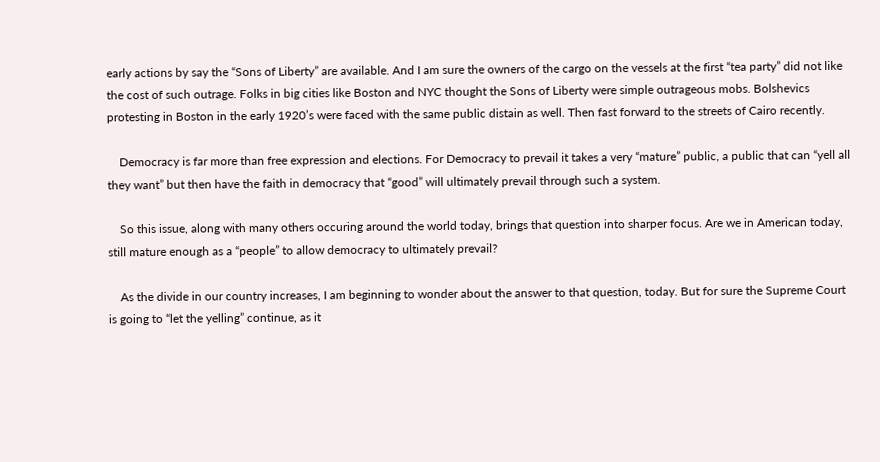early actions by say the “Sons of Liberty” are available. And I am sure the owners of the cargo on the vessels at the first “tea party” did not like the cost of such outrage. Folks in big cities like Boston and NYC thought the Sons of Liberty were simple outrageous mobs. Bolshevics protesting in Boston in the early 1920’s were faced with the same public distain as well. Then fast forward to the streets of Cairo recently.

    Democracy is far more than free expression and elections. For Democracy to prevail it takes a very “mature” public, a public that can “yell all they want” but then have the faith in democracy that “good” will ultimately prevail through such a system.

    So this issue, along with many others occuring around the world today, brings that question into sharper focus. Are we in American today, still mature enough as a “people” to allow democracy to ultimately prevail?

    As the divide in our country increases, I am beginning to wonder about the answer to that question, today. But for sure the Supreme Court is going to “let the yelling” continue, as it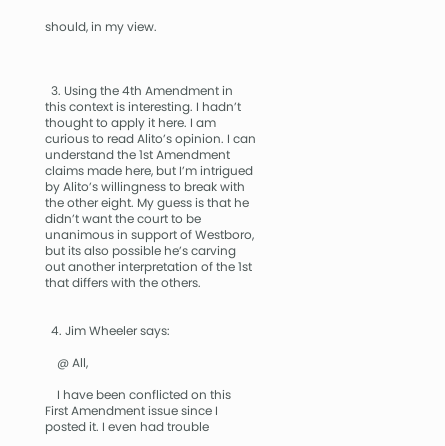should, in my view.



  3. Using the 4th Amendment in this context is interesting. I hadn’t thought to apply it here. I am curious to read Alito’s opinion. I can understand the 1st Amendment claims made here, but I’m intrigued by Alito’s willingness to break with the other eight. My guess is that he didn’t want the court to be unanimous in support of Westboro, but its also possible he’s carving out another interpretation of the 1st that differs with the others.


  4. Jim Wheeler says:

    @ All,

    I have been conflicted on this First Amendment issue since I posted it. I even had trouble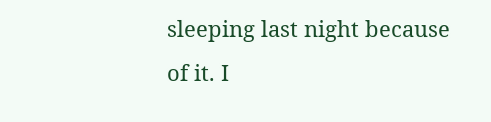sleeping last night because of it. I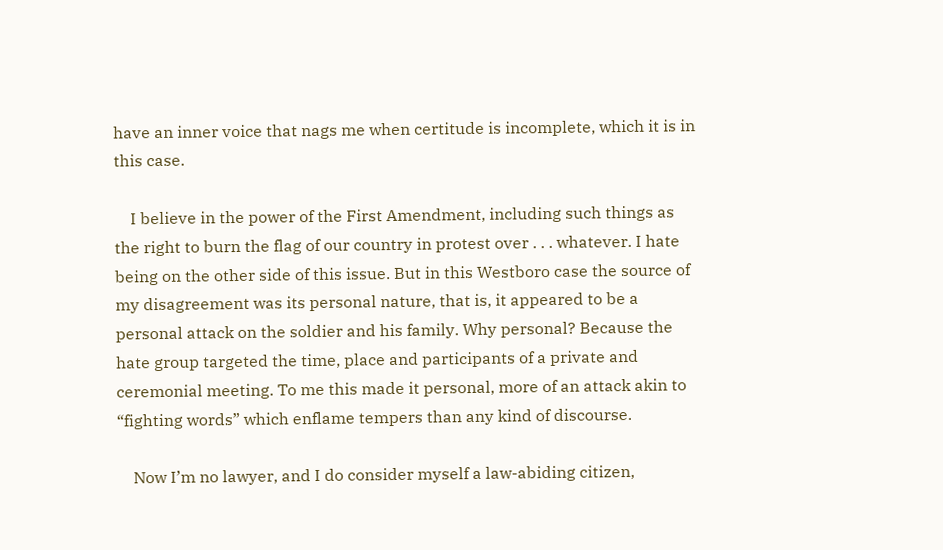have an inner voice that nags me when certitude is incomplete, which it is in this case.

    I believe in the power of the First Amendment, including such things as the right to burn the flag of our country in protest over . . . whatever. I hate being on the other side of this issue. But in this Westboro case the source of my disagreement was its personal nature, that is, it appeared to be a personal attack on the soldier and his family. Why personal? Because the hate group targeted the time, place and participants of a private and ceremonial meeting. To me this made it personal, more of an attack akin to “fighting words” which enflame tempers than any kind of discourse.

    Now I’m no lawyer, and I do consider myself a law-abiding citizen,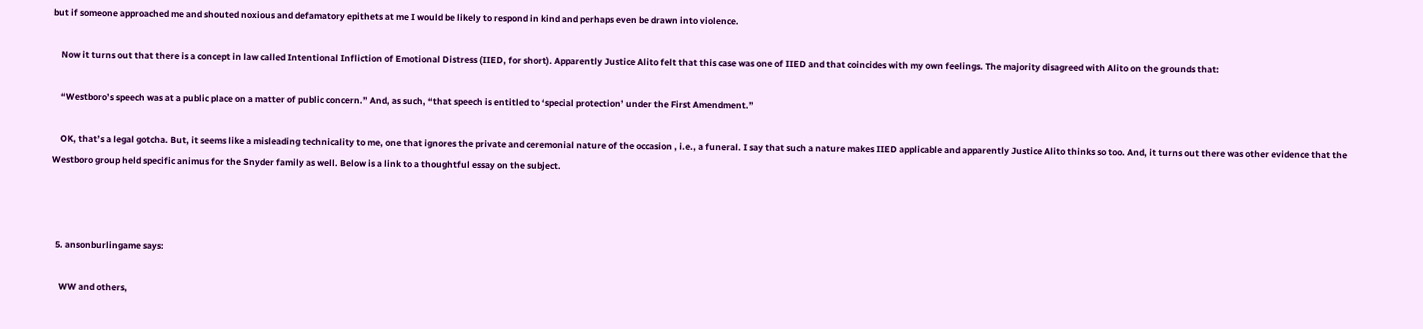but if someone approached me and shouted noxious and defamatory epithets at me I would be likely to respond in kind and perhaps even be drawn into violence.

    Now it turns out that there is a concept in law called Intentional Infliction of Emotional Distress (IIED, for short). Apparently Justice Alito felt that this case was one of IIED and that coincides with my own feelings. The majority disagreed with Alito on the grounds that:

    “Westboro’s speech was at a public place on a matter of public concern.” And, as such, “that speech is entitled to ‘special protection’ under the First Amendment.”

    OK, that’s a legal gotcha. But, it seems like a misleading technicality to me, one that ignores the private and ceremonial nature of the occasion , i.e., a funeral. I say that such a nature makes IIED applicable and apparently Justice Alito thinks so too. And, it turns out there was other evidence that the Westboro group held specific animus for the Snyder family as well. Below is a link to a thoughtful essay on the subject.



  5. ansonburlingame says:

    WW and others,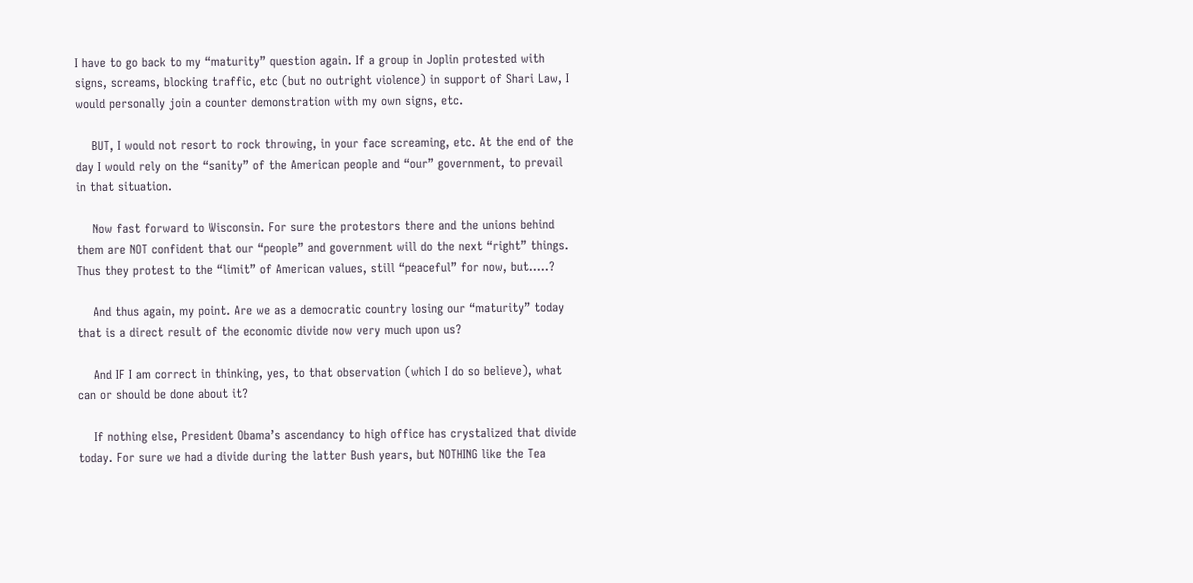I have to go back to my “maturity” question again. If a group in Joplin protested with signs, screams, blocking traffic, etc (but no outright violence) in support of Shari Law, I would personally join a counter demonstration with my own signs, etc.

    BUT, I would not resort to rock throwing, in your face screaming, etc. At the end of the day I would rely on the “sanity” of the American people and “our” government, to prevail in that situation.

    Now fast forward to Wisconsin. For sure the protestors there and the unions behind them are NOT confident that our “people” and government will do the next “right” things. Thus they protest to the “limit” of American values, still “peaceful” for now, but…..?

    And thus again, my point. Are we as a democratic country losing our “maturity” today that is a direct result of the economic divide now very much upon us?

    And IF I am correct in thinking, yes, to that observation (which I do so believe), what can or should be done about it?

    If nothing else, President Obama’s ascendancy to high office has crystalized that divide today. For sure we had a divide during the latter Bush years, but NOTHING like the Tea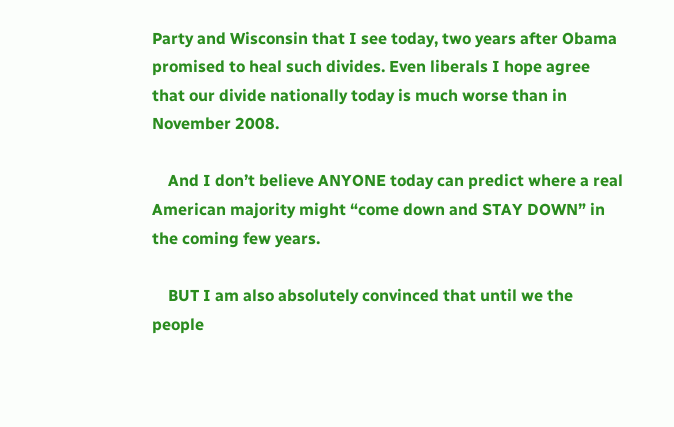Party and Wisconsin that I see today, two years after Obama promised to heal such divides. Even liberals I hope agree that our divide nationally today is much worse than in November 2008.

    And I don’t believe ANYONE today can predict where a real American majority might “come down and STAY DOWN” in the coming few years.

    BUT I am also absolutely convinced that until we the people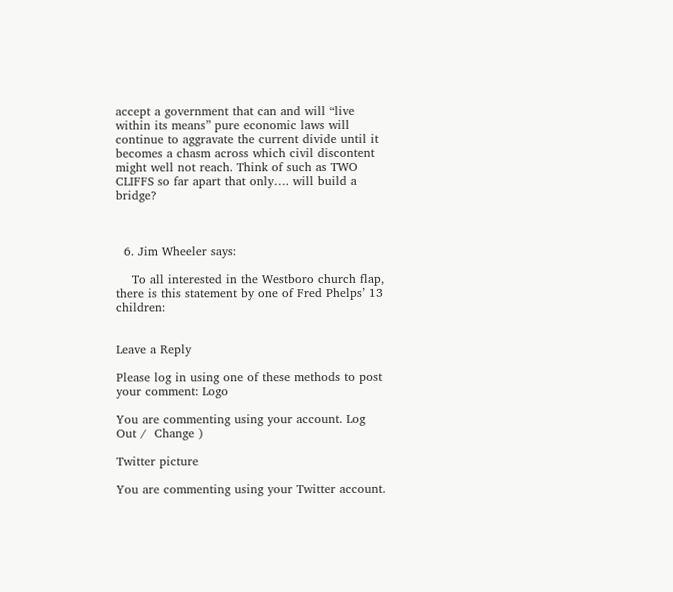accept a government that can and will “live within its means” pure economic laws will continue to aggravate the current divide until it becomes a chasm across which civil discontent might well not reach. Think of such as TWO CLIFFS so far apart that only…. will build a bridge?



  6. Jim Wheeler says:

    To all interested in the Westboro church flap, there is this statement by one of Fred Phelps’ 13 children:


Leave a Reply

Please log in using one of these methods to post your comment: Logo

You are commenting using your account. Log Out /  Change )

Twitter picture

You are commenting using your Twitter account.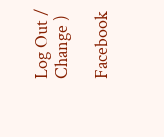Log Out /  Change )

Facebook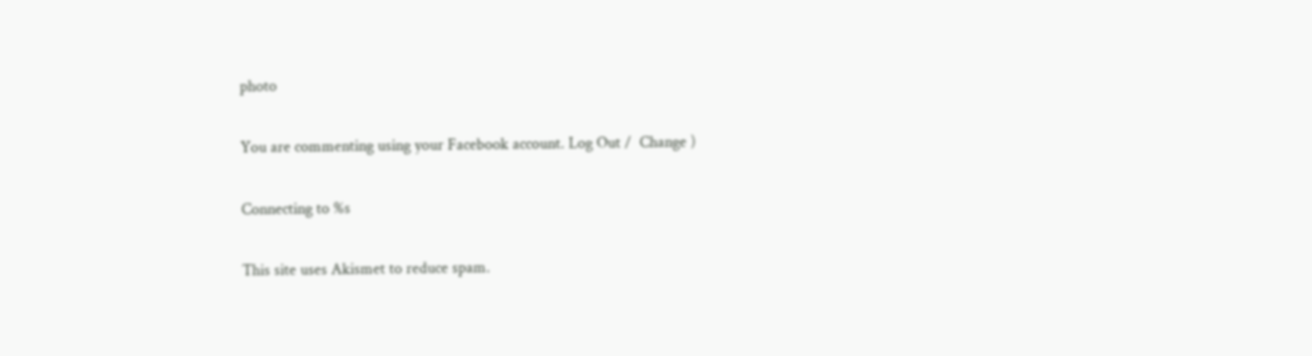photo

You are commenting using your Facebook account. Log Out /  Change )

Connecting to %s

This site uses Akismet to reduce spam.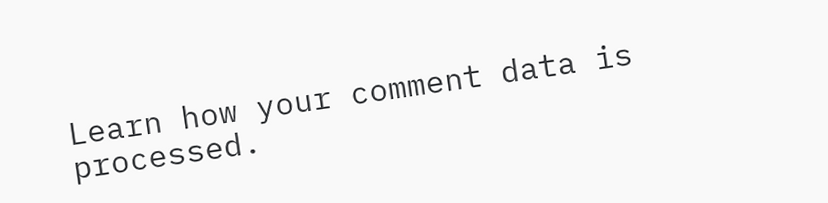Learn how your comment data is processed.